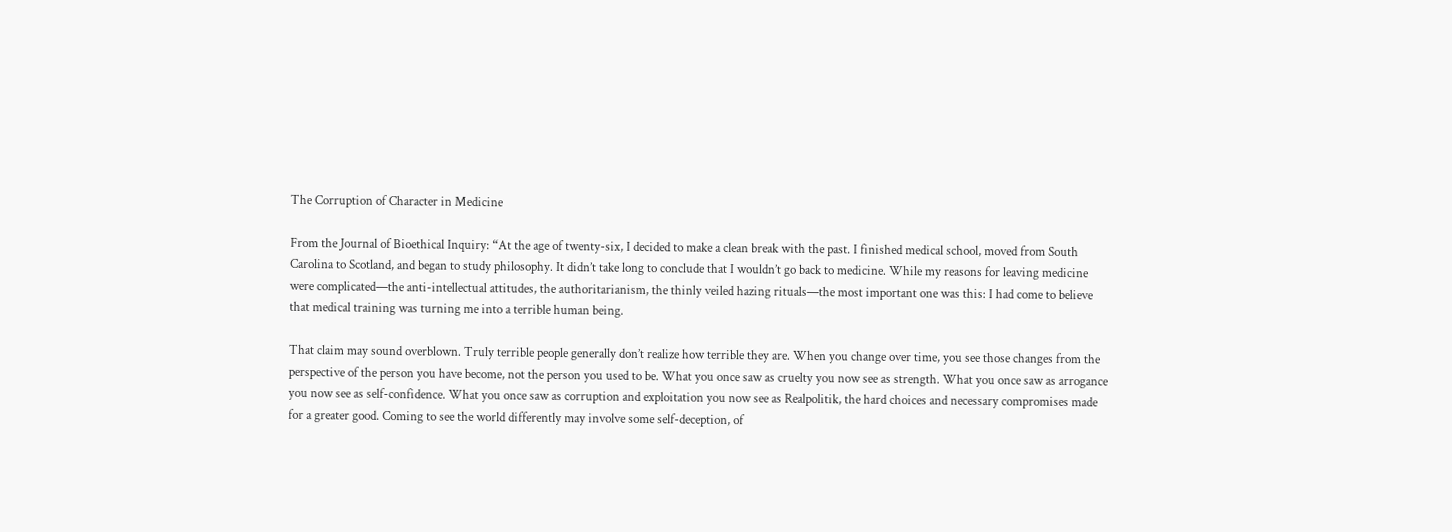The Corruption of Character in Medicine

From the Journal of Bioethical Inquiry: “At the age of twenty-six, I decided to make a clean break with the past. I finished medical school, moved from South Carolina to Scotland, and began to study philosophy. It didn’t take long to conclude that I wouldn’t go back to medicine. While my reasons for leaving medicine were complicated—the anti-intellectual attitudes, the authoritarianism, the thinly veiled hazing rituals—the most important one was this: I had come to believe that medical training was turning me into a terrible human being.

That claim may sound overblown. Truly terrible people generally don’t realize how terrible they are. When you change over time, you see those changes from the perspective of the person you have become, not the person you used to be. What you once saw as cruelty you now see as strength. What you once saw as arrogance you now see as self-confidence. What you once saw as corruption and exploitation you now see as Realpolitik, the hard choices and necessary compromises made for a greater good. Coming to see the world differently may involve some self-deception, of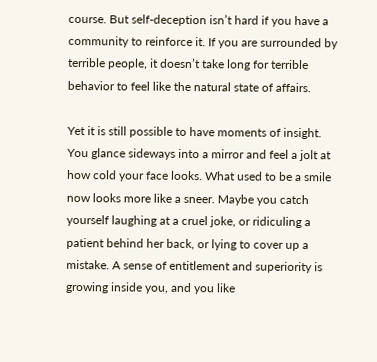course. But self-deception isn’t hard if you have a community to reinforce it. If you are surrounded by terrible people, it doesn’t take long for terrible behavior to feel like the natural state of affairs.

Yet it is still possible to have moments of insight. You glance sideways into a mirror and feel a jolt at how cold your face looks. What used to be a smile now looks more like a sneer. Maybe you catch yourself laughing at a cruel joke, or ridiculing a patient behind her back, or lying to cover up a mistake. A sense of entitlement and superiority is growing inside you, and you like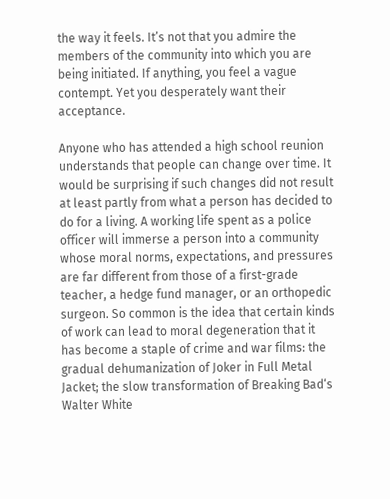the way it feels. It’s not that you admire the members of the community into which you are being initiated. If anything, you feel a vague contempt. Yet you desperately want their acceptance.

Anyone who has attended a high school reunion understands that people can change over time. It would be surprising if such changes did not result at least partly from what a person has decided to do for a living. A working life spent as a police officer will immerse a person into a community whose moral norms, expectations, and pressures are far different from those of a first-grade teacher, a hedge fund manager, or an orthopedic surgeon. So common is the idea that certain kinds of work can lead to moral degeneration that it has become a staple of crime and war films: the gradual dehumanization of Joker in Full Metal Jacket; the slow transformation of Breaking Bad‘s Walter White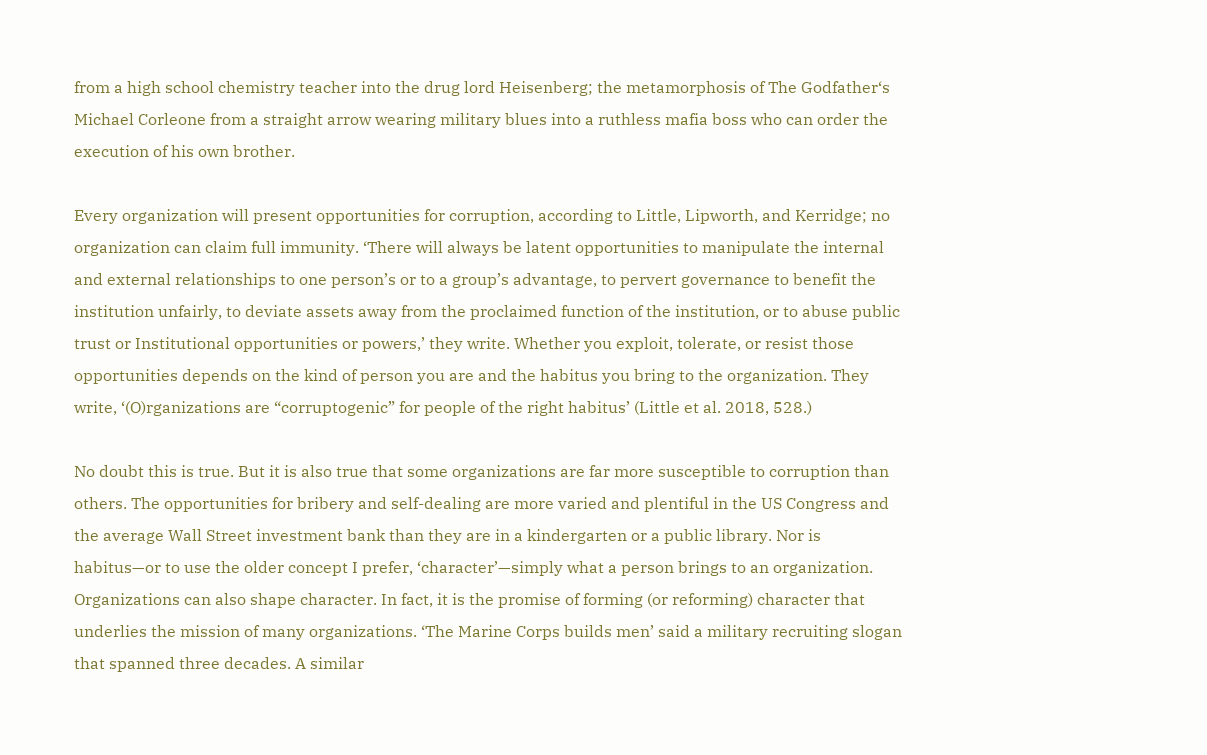from a high school chemistry teacher into the drug lord Heisenberg; the metamorphosis of The Godfather‘s Michael Corleone from a straight arrow wearing military blues into a ruthless mafia boss who can order the execution of his own brother.

Every organization will present opportunities for corruption, according to Little, Lipworth, and Kerridge; no organization can claim full immunity. ‘There will always be latent opportunities to manipulate the internal and external relationships to one person’s or to a group’s advantage, to pervert governance to benefit the institution unfairly, to deviate assets away from the proclaimed function of the institution, or to abuse public trust or Institutional opportunities or powers,’ they write. Whether you exploit, tolerate, or resist those opportunities depends on the kind of person you are and the habitus you bring to the organization. They write, ‘(O)rganizations are “corruptogenic” for people of the right habitus’ (Little et al. 2018, 528.)

No doubt this is true. But it is also true that some organizations are far more susceptible to corruption than others. The opportunities for bribery and self-dealing are more varied and plentiful in the US Congress and the average Wall Street investment bank than they are in a kindergarten or a public library. Nor is habitus—or to use the older concept I prefer, ‘character’—simply what a person brings to an organization. Organizations can also shape character. In fact, it is the promise of forming (or reforming) character that underlies the mission of many organizations. ‘The Marine Corps builds men’ said a military recruiting slogan that spanned three decades. A similar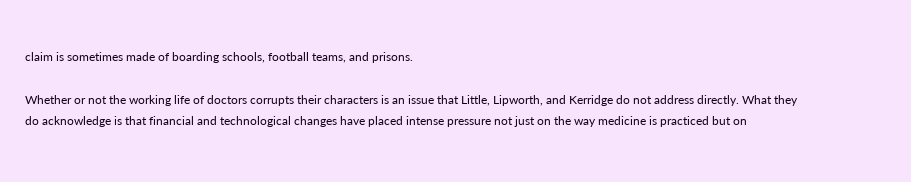claim is sometimes made of boarding schools, football teams, and prisons.

Whether or not the working life of doctors corrupts their characters is an issue that Little, Lipworth, and Kerridge do not address directly. What they do acknowledge is that financial and technological changes have placed intense pressure not just on the way medicine is practiced but on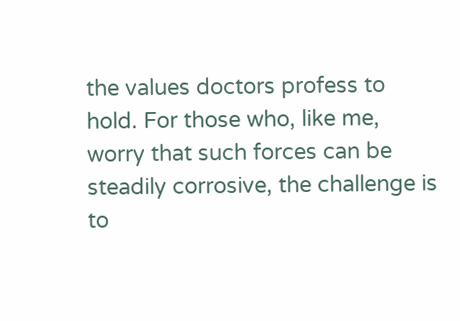the values doctors profess to hold. For those who, like me, worry that such forces can be steadily corrosive, the challenge is to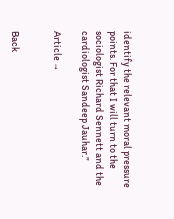identify the relevant moral pressure points. For that I will turn to the sociologist Richard Sennett and the cardiologist Sandeep Jauhar.”

Article →


Back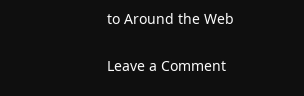to Around the Web

Leave a Comment